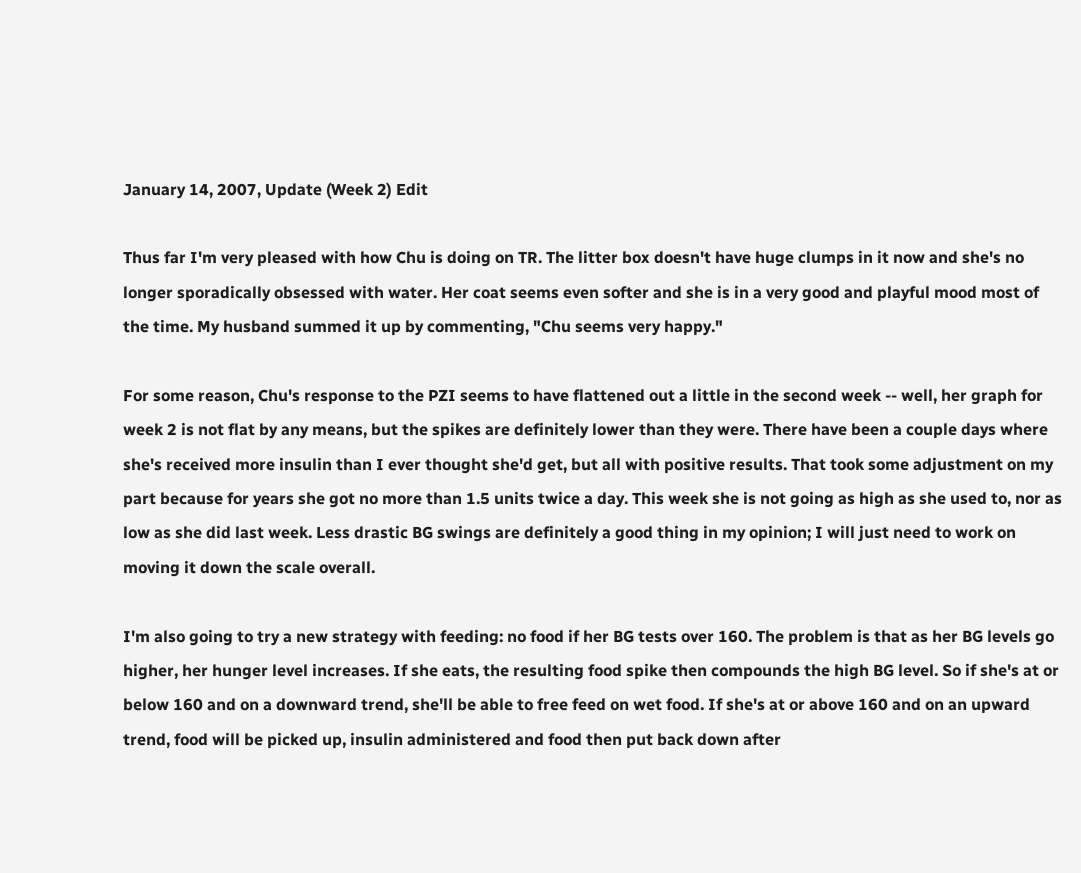January 14, 2007, Update (Week 2) Edit

Thus far I'm very pleased with how Chu is doing on TR. The litter box doesn't have huge clumps in it now and she's no longer sporadically obsessed with water. Her coat seems even softer and she is in a very good and playful mood most of the time. My husband summed it up by commenting, "Chu seems very happy."

For some reason, Chu's response to the PZI seems to have flattened out a little in the second week -- well, her graph for week 2 is not flat by any means, but the spikes are definitely lower than they were. There have been a couple days where she's received more insulin than I ever thought she'd get, but all with positive results. That took some adjustment on my part because for years she got no more than 1.5 units twice a day. This week she is not going as high as she used to, nor as low as she did last week. Less drastic BG swings are definitely a good thing in my opinion; I will just need to work on moving it down the scale overall.

I'm also going to try a new strategy with feeding: no food if her BG tests over 160. The problem is that as her BG levels go higher, her hunger level increases. If she eats, the resulting food spike then compounds the high BG level. So if she's at or below 160 and on a downward trend, she'll be able to free feed on wet food. If she's at or above 160 and on an upward trend, food will be picked up, insulin administered and food then put back down after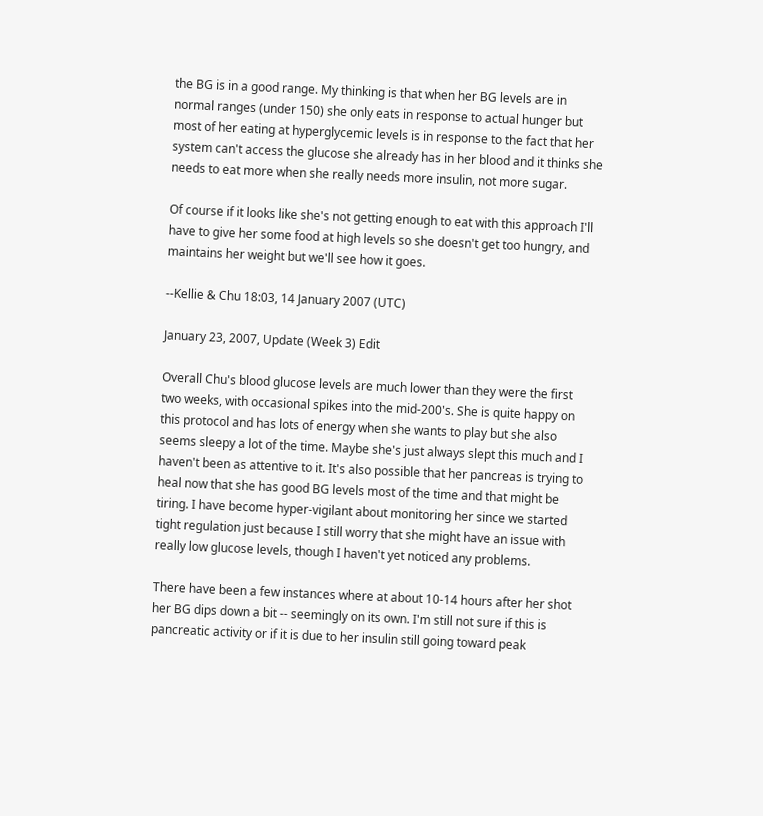the BG is in a good range. My thinking is that when her BG levels are in normal ranges (under 150) she only eats in response to actual hunger but most of her eating at hyperglycemic levels is in response to the fact that her system can't access the glucose she already has in her blood and it thinks she needs to eat more when she really needs more insulin, not more sugar.

Of course if it looks like she's not getting enough to eat with this approach I'll have to give her some food at high levels so she doesn't get too hungry, and maintains her weight but we'll see how it goes.

--Kellie & Chu 18:03, 14 January 2007 (UTC)

January 23, 2007, Update (Week 3) Edit

Overall Chu's blood glucose levels are much lower than they were the first two weeks, with occasional spikes into the mid-200's. She is quite happy on this protocol and has lots of energy when she wants to play but she also seems sleepy a lot of the time. Maybe she's just always slept this much and I haven't been as attentive to it. It's also possible that her pancreas is trying to heal now that she has good BG levels most of the time and that might be tiring. I have become hyper-vigilant about monitoring her since we started tight regulation just because I still worry that she might have an issue with really low glucose levels, though I haven't yet noticed any problems.

There have been a few instances where at about 10-14 hours after her shot her BG dips down a bit -- seemingly on its own. I'm still not sure if this is pancreatic activity or if it is due to her insulin still going toward peak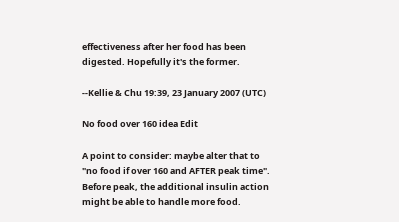effectiveness after her food has been digested. Hopefully it's the former.

--Kellie & Chu 19:39, 23 January 2007 (UTC)

No food over 160 idea Edit

A point to consider: maybe alter that to "no food if over 160 and AFTER peak time". Before peak, the additional insulin action might be able to handle more food.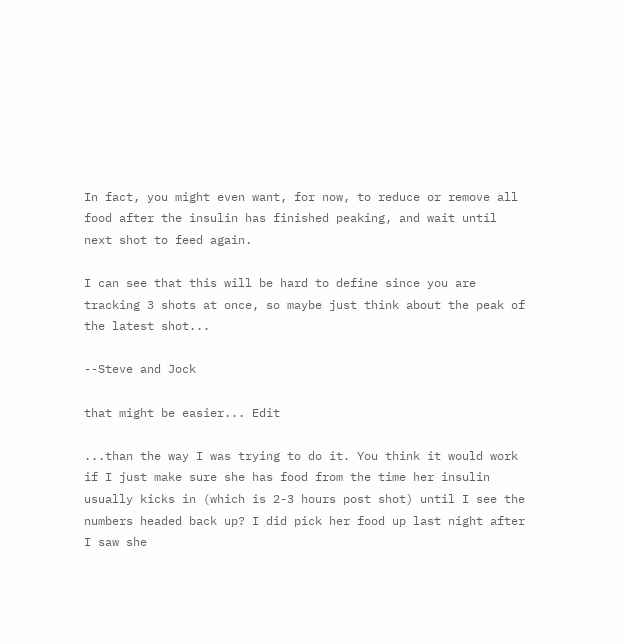In fact, you might even want, for now, to reduce or remove all food after the insulin has finished peaking, and wait until next shot to feed again.

I can see that this will be hard to define since you are tracking 3 shots at once, so maybe just think about the peak of the latest shot...

--Steve and Jock

that might be easier... Edit

...than the way I was trying to do it. You think it would work if I just make sure she has food from the time her insulin usually kicks in (which is 2-3 hours post shot) until I see the numbers headed back up? I did pick her food up last night after I saw she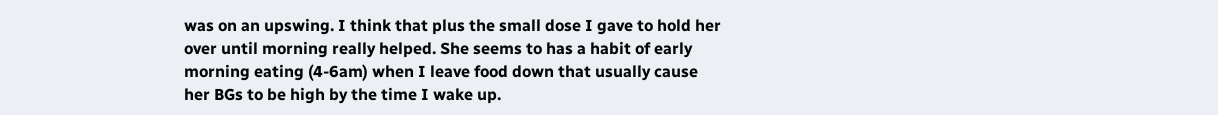was on an upswing. I think that plus the small dose I gave to hold her over until morning really helped. She seems to has a habit of early morning eating (4-6am) when I leave food down that usually cause her BGs to be high by the time I wake up.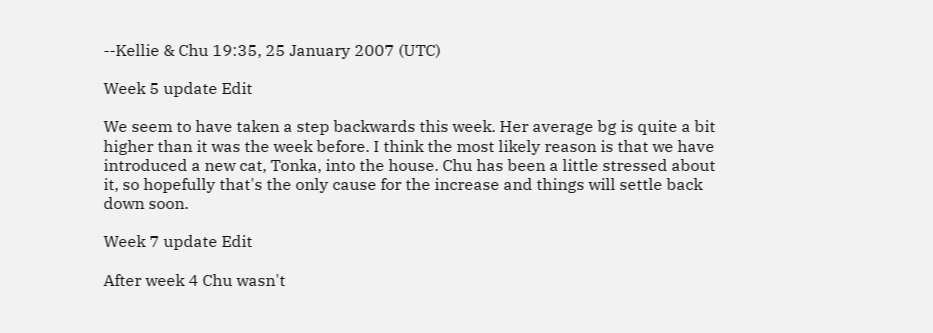--Kellie & Chu 19:35, 25 January 2007 (UTC)

Week 5 update Edit

We seem to have taken a step backwards this week. Her average bg is quite a bit higher than it was the week before. I think the most likely reason is that we have introduced a new cat, Tonka, into the house. Chu has been a little stressed about it, so hopefully that's the only cause for the increase and things will settle back down soon.

Week 7 update Edit

After week 4 Chu wasn't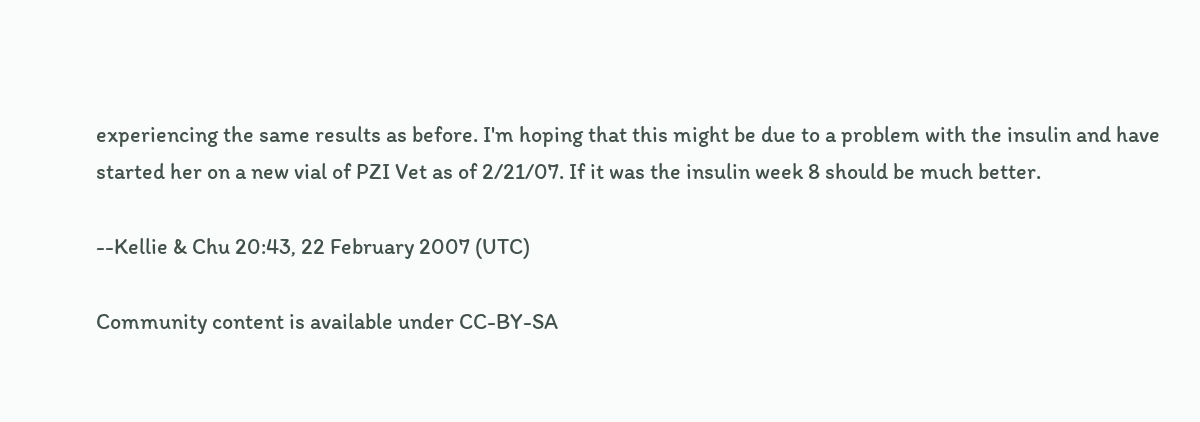experiencing the same results as before. I'm hoping that this might be due to a problem with the insulin and have started her on a new vial of PZI Vet as of 2/21/07. If it was the insulin week 8 should be much better.

--Kellie & Chu 20:43, 22 February 2007 (UTC)

Community content is available under CC-BY-SA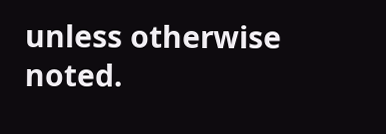unless otherwise noted.